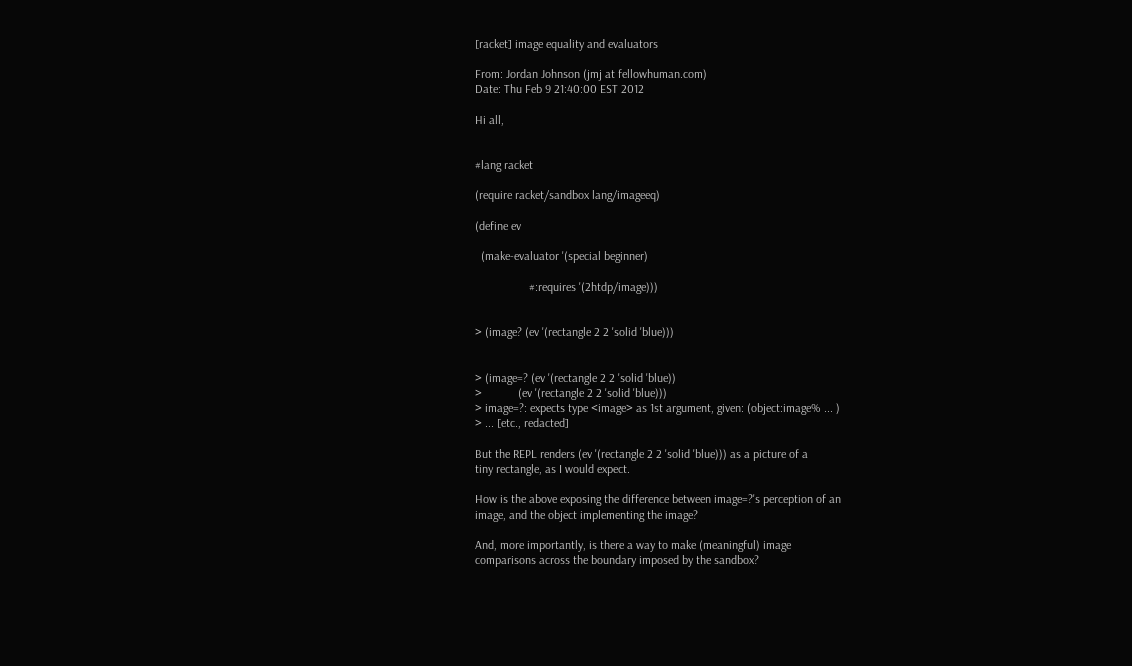[racket] image equality and evaluators

From: Jordan Johnson (jmj at fellowhuman.com)
Date: Thu Feb 9 21:40:00 EST 2012

Hi all,


#lang racket

(require racket/sandbox lang/imageeq)

(define ev

  (make-evaluator '(special beginner)

                  #:requires '(2htdp/image)))


> (image? (ev '(rectangle 2 2 'solid 'blue)))


> (image=? (ev '(rectangle 2 2 'solid 'blue))
>            (ev '(rectangle 2 2 'solid 'blue)))
> image=?: expects type <image> as 1st argument, given: (object:image% ... )
> ... [etc., redacted]

But the REPL renders (ev '(rectangle 2 2 'solid 'blue))) as a picture of a
tiny rectangle, as I would expect.

How is the above exposing the difference between image=?'s perception of an
image, and the object implementing the image?

And, more importantly, is there a way to make (meaningful) image
comparisons across the boundary imposed by the sandbox?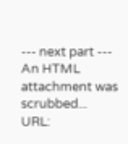--- next part ---
An HTML attachment was scrubbed...
URL: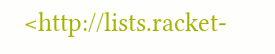<http://lists.racket-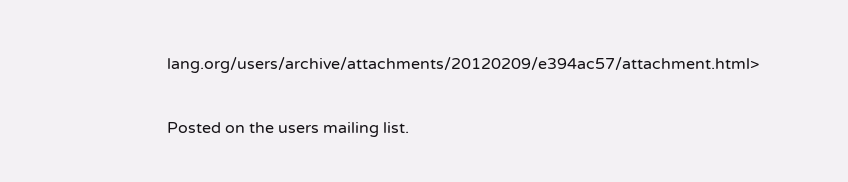lang.org/users/archive/attachments/20120209/e394ac57/attachment.html>

Posted on the users mailing list.